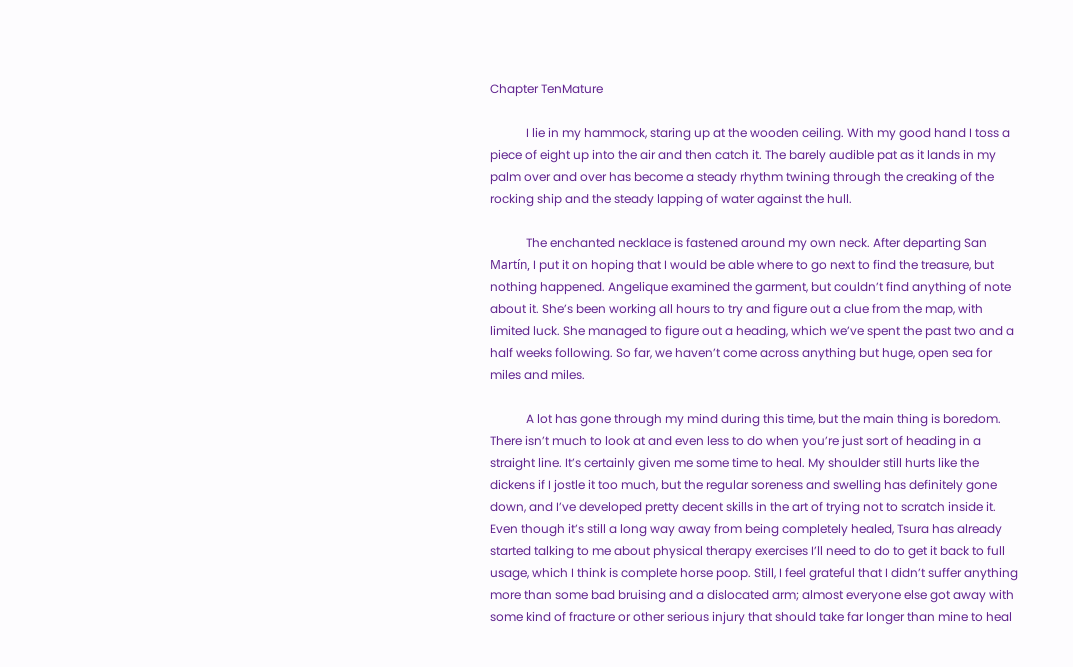Chapter TenMature

            I lie in my hammock, staring up at the wooden ceiling. With my good hand I toss a piece of eight up into the air and then catch it. The barely audible pat as it lands in my palm over and over has become a steady rhythm twining through the creaking of the rocking ship and the steady lapping of water against the hull.

            The enchanted necklace is fastened around my own neck. After departing San Martín, I put it on hoping that I would be able where to go next to find the treasure, but nothing happened. Angelique examined the garment, but couldn’t find anything of note about it. She’s been working all hours to try and figure out a clue from the map, with limited luck. She managed to figure out a heading, which we’ve spent the past two and a half weeks following. So far, we haven’t come across anything but huge, open sea for miles and miles.

            A lot has gone through my mind during this time, but the main thing is boredom. There isn’t much to look at and even less to do when you’re just sort of heading in a straight line. It’s certainly given me some time to heal. My shoulder still hurts like the dickens if I jostle it too much, but the regular soreness and swelling has definitely gone down, and I’ve developed pretty decent skills in the art of trying not to scratch inside it. Even though it’s still a long way away from being completely healed, Tsura has already started talking to me about physical therapy exercises I’ll need to do to get it back to full usage, which I think is complete horse poop. Still, I feel grateful that I didn’t suffer anything more than some bad bruising and a dislocated arm; almost everyone else got away with some kind of fracture or other serious injury that should take far longer than mine to heal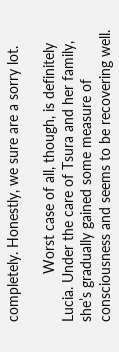completely. Honestly, we sure are a sorry lot.

            Worst case of all, though, is definitely Lucia. Under the care of Tsura and her family, she’s gradually gained some measure of consciousness and seems to be recovering well.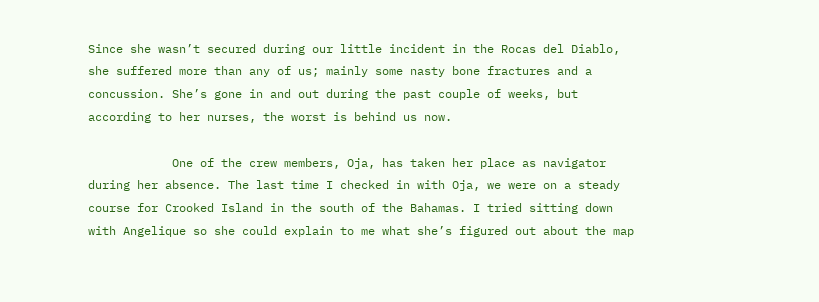Since she wasn’t secured during our little incident in the Rocas del Diablo, she suffered more than any of us; mainly some nasty bone fractures and a concussion. She’s gone in and out during the past couple of weeks, but according to her nurses, the worst is behind us now.

            One of the crew members, Oja, has taken her place as navigator during her absence. The last time I checked in with Oja, we were on a steady course for Crooked Island in the south of the Bahamas. I tried sitting down with Angelique so she could explain to me what she’s figured out about the map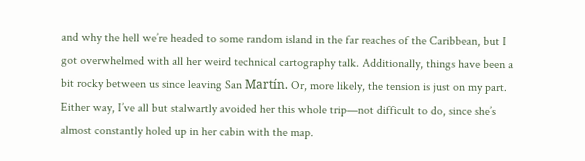and why the hell we’re headed to some random island in the far reaches of the Caribbean, but I got overwhelmed with all her weird technical cartography talk. Additionally, things have been a bit rocky between us since leaving San Martín. Or, more likely, the tension is just on my part. Either way, I’ve all but stalwartly avoided her this whole trip—not difficult to do, since she’s almost constantly holed up in her cabin with the map.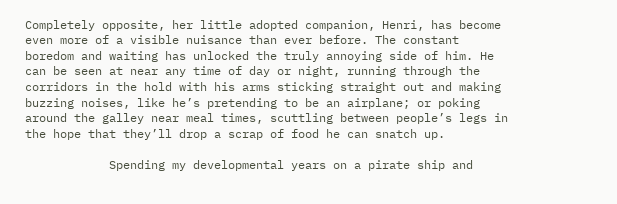Completely opposite, her little adopted companion, Henri, has become even more of a visible nuisance than ever before. The constant boredom and waiting has unlocked the truly annoying side of him. He can be seen at near any time of day or night, running through the corridors in the hold with his arms sticking straight out and making buzzing noises, like he’s pretending to be an airplane; or poking around the galley near meal times, scuttling between people’s legs in the hope that they’ll drop a scrap of food he can snatch up.

            Spending my developmental years on a pirate ship and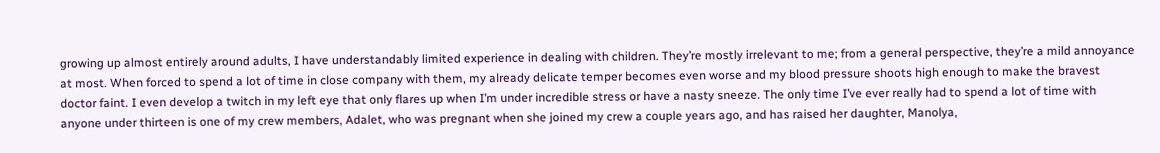growing up almost entirely around adults, I have understandably limited experience in dealing with children. They’re mostly irrelevant to me; from a general perspective, they’re a mild annoyance at most. When forced to spend a lot of time in close company with them, my already delicate temper becomes even worse and my blood pressure shoots high enough to make the bravest doctor faint. I even develop a twitch in my left eye that only flares up when I’m under incredible stress or have a nasty sneeze. The only time I’ve ever really had to spend a lot of time with anyone under thirteen is one of my crew members, Adalet, who was pregnant when she joined my crew a couple years ago, and has raised her daughter, Manolya,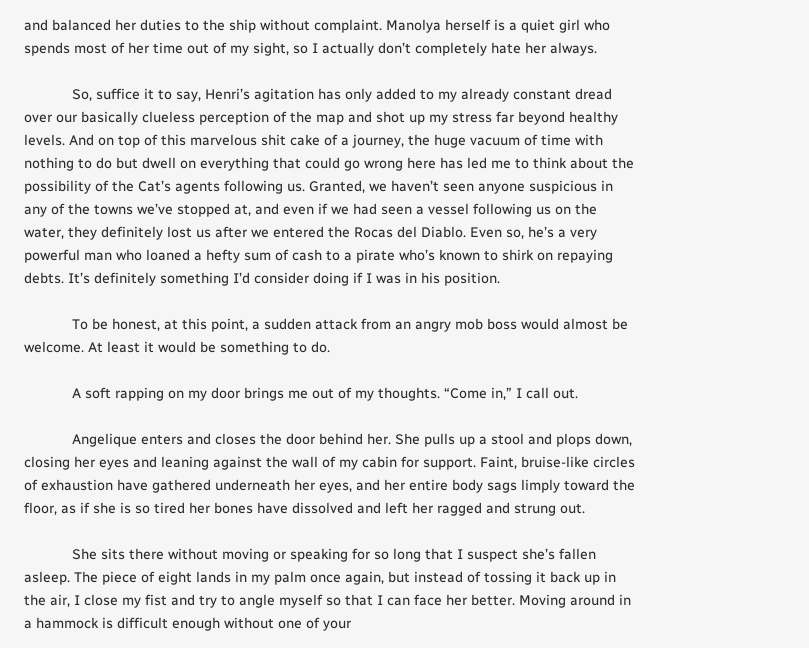and balanced her duties to the ship without complaint. Manolya herself is a quiet girl who spends most of her time out of my sight, so I actually don’t completely hate her always.

            So, suffice it to say, Henri’s agitation has only added to my already constant dread over our basically clueless perception of the map and shot up my stress far beyond healthy levels. And on top of this marvelous shit cake of a journey, the huge vacuum of time with nothing to do but dwell on everything that could go wrong here has led me to think about the possibility of the Cat’s agents following us. Granted, we haven’t seen anyone suspicious in any of the towns we’ve stopped at, and even if we had seen a vessel following us on the water, they definitely lost us after we entered the Rocas del Diablo. Even so, he’s a very powerful man who loaned a hefty sum of cash to a pirate who’s known to shirk on repaying debts. It’s definitely something I’d consider doing if I was in his position.

            To be honest, at this point, a sudden attack from an angry mob boss would almost be welcome. At least it would be something to do.

            A soft rapping on my door brings me out of my thoughts. “Come in,” I call out.

            Angelique enters and closes the door behind her. She pulls up a stool and plops down, closing her eyes and leaning against the wall of my cabin for support. Faint, bruise-like circles of exhaustion have gathered underneath her eyes, and her entire body sags limply toward the floor, as if she is so tired her bones have dissolved and left her ragged and strung out.

            She sits there without moving or speaking for so long that I suspect she’s fallen asleep. The piece of eight lands in my palm once again, but instead of tossing it back up in the air, I close my fist and try to angle myself so that I can face her better. Moving around in a hammock is difficult enough without one of your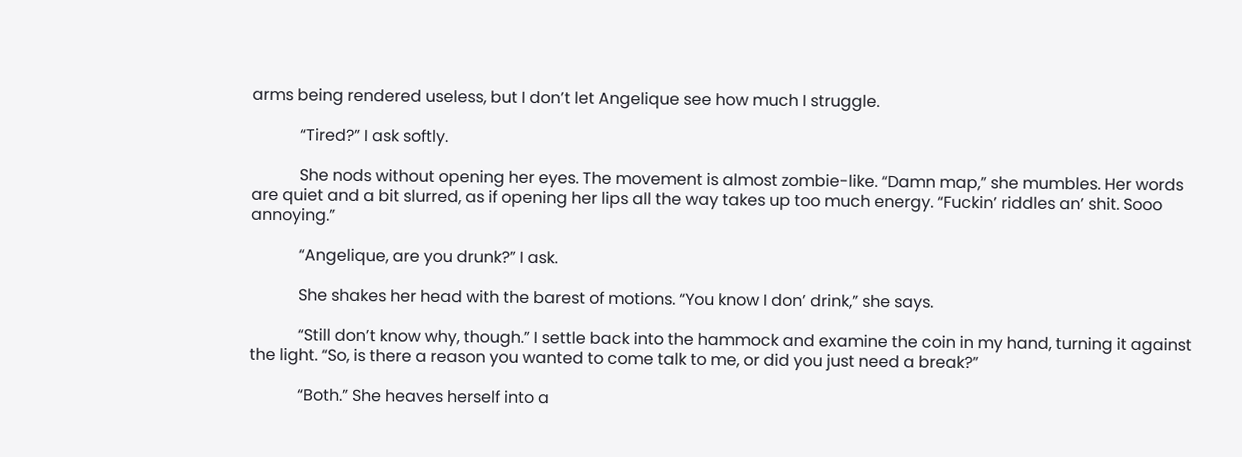arms being rendered useless, but I don’t let Angelique see how much I struggle.

            “Tired?” I ask softly.

            She nods without opening her eyes. The movement is almost zombie-like. “Damn map,” she mumbles. Her words are quiet and a bit slurred, as if opening her lips all the way takes up too much energy. “Fuckin’ riddles an’ shit. Sooo annoying.”

            “Angelique, are you drunk?” I ask.

            She shakes her head with the barest of motions. “You know I don’ drink,” she says.

            “Still don’t know why, though.” I settle back into the hammock and examine the coin in my hand, turning it against the light. “So, is there a reason you wanted to come talk to me, or did you just need a break?”

            “Both.” She heaves herself into a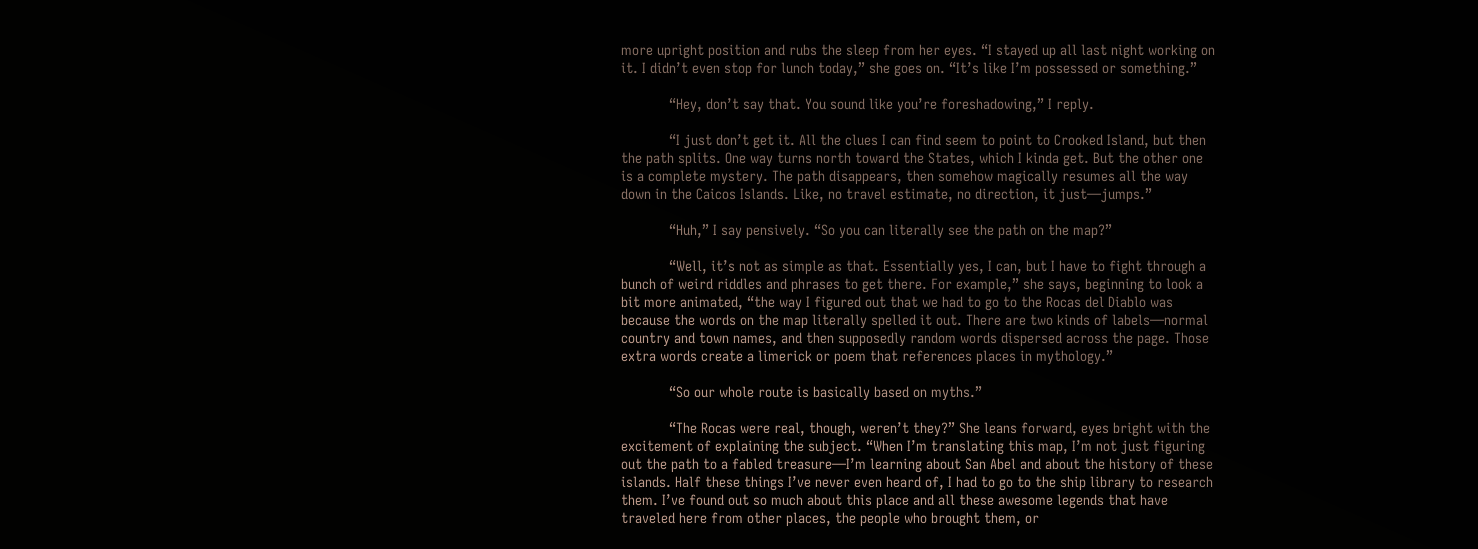more upright position and rubs the sleep from her eyes. “I stayed up all last night working on it. I didn’t even stop for lunch today,” she goes on. “It’s like I’m possessed or something.”

            “Hey, don’t say that. You sound like you’re foreshadowing,” I reply.

            “I just don’t get it. All the clues I can find seem to point to Crooked Island, but then the path splits. One way turns north toward the States, which I kinda get. But the other one is a complete mystery. The path disappears, then somehow magically resumes all the way down in the Caicos Islands. Like, no travel estimate, no direction, it just—jumps.”

            “Huh,” I say pensively. “So you can literally see the path on the map?”

            “Well, it’s not as simple as that. Essentially yes, I can, but I have to fight through a bunch of weird riddles and phrases to get there. For example,” she says, beginning to look a bit more animated, “the way I figured out that we had to go to the Rocas del Diablo was because the words on the map literally spelled it out. There are two kinds of labels—normal country and town names, and then supposedly random words dispersed across the page. Those extra words create a limerick or poem that references places in mythology.”

            “So our whole route is basically based on myths.”

            “The Rocas were real, though, weren’t they?” She leans forward, eyes bright with the excitement of explaining the subject. “When I’m translating this map, I’m not just figuring out the path to a fabled treasure—I’m learning about San Abel and about the history of these islands. Half these things I’ve never even heard of, I had to go to the ship library to research them. I’ve found out so much about this place and all these awesome legends that have traveled here from other places, the people who brought them, or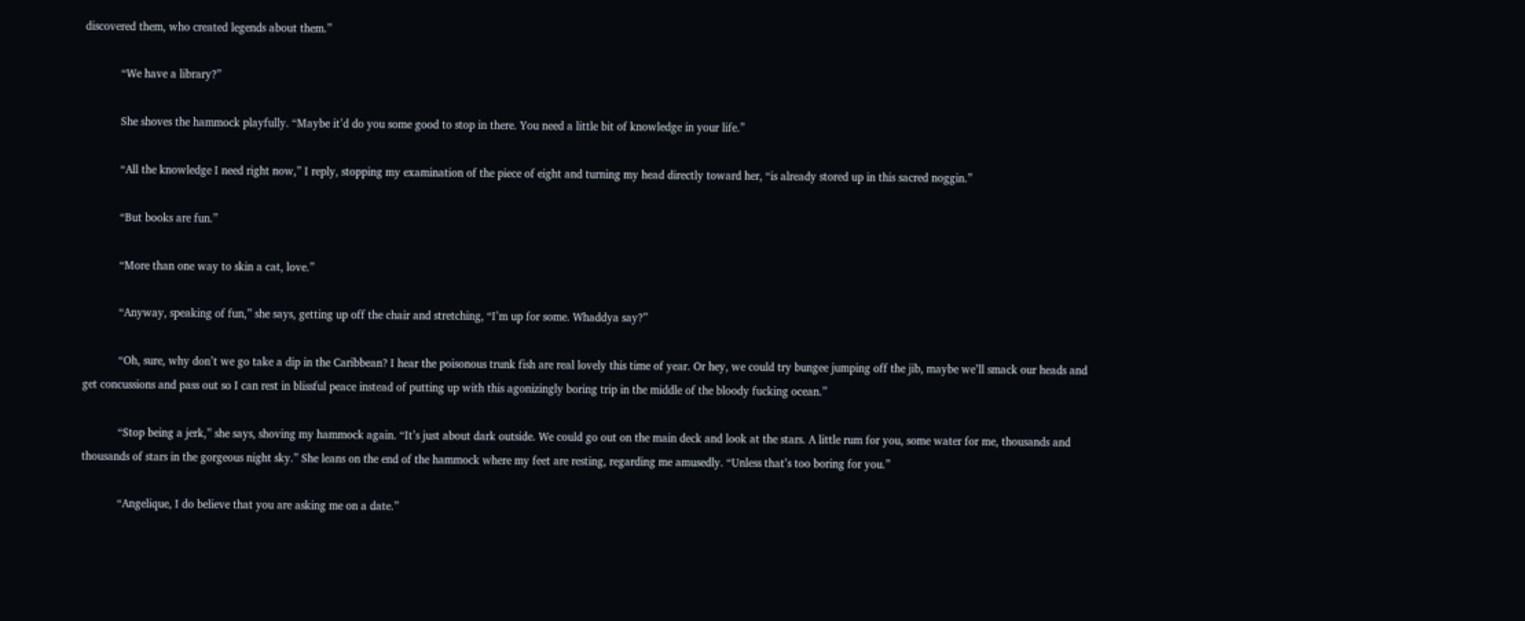discovered them, who created legends about them.”

            “We have a library?”

            She shoves the hammock playfully. “Maybe it’d do you some good to stop in there. You need a little bit of knowledge in your life.”

            “All the knowledge I need right now,” I reply, stopping my examination of the piece of eight and turning my head directly toward her, “is already stored up in this sacred noggin.”

            “But books are fun.”

            “More than one way to skin a cat, love.”

            “Anyway, speaking of fun,” she says, getting up off the chair and stretching, “I’m up for some. Whaddya say?”

            “Oh, sure, why don’t we go take a dip in the Caribbean? I hear the poisonous trunk fish are real lovely this time of year. Or hey, we could try bungee jumping off the jib, maybe we’ll smack our heads and get concussions and pass out so I can rest in blissful peace instead of putting up with this agonizingly boring trip in the middle of the bloody fucking ocean.”

            “Stop being a jerk,” she says, shoving my hammock again. “It’s just about dark outside. We could go out on the main deck and look at the stars. A little rum for you, some water for me, thousands and thousands of stars in the gorgeous night sky.” She leans on the end of the hammock where my feet are resting, regarding me amusedly. “Unless that’s too boring for you.”

            “Angelique, I do believe that you are asking me on a date.”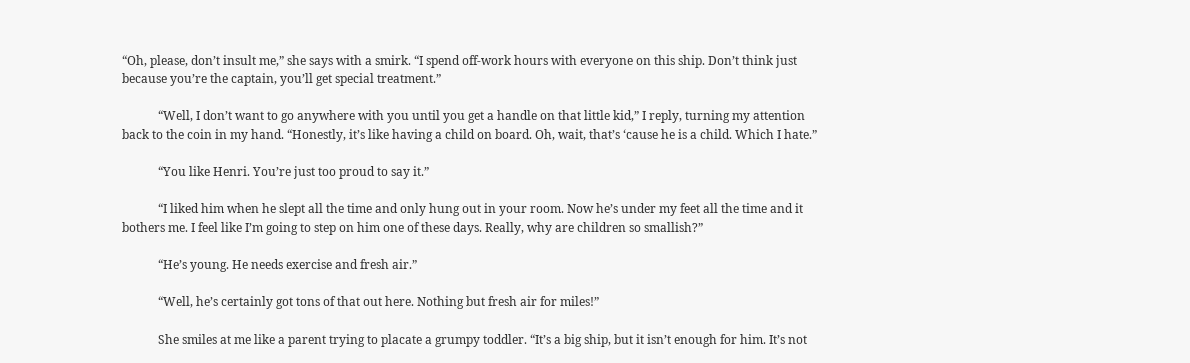“Oh, please, don’t insult me,” she says with a smirk. “I spend off-work hours with everyone on this ship. Don’t think just because you’re the captain, you’ll get special treatment.”

            “Well, I don’t want to go anywhere with you until you get a handle on that little kid,” I reply, turning my attention back to the coin in my hand. “Honestly, it’s like having a child on board. Oh, wait, that’s ‘cause he is a child. Which I hate.”

            “You like Henri. You’re just too proud to say it.”

            “I liked him when he slept all the time and only hung out in your room. Now he’s under my feet all the time and it bothers me. I feel like I’m going to step on him one of these days. Really, why are children so smallish?”

            “He’s young. He needs exercise and fresh air.”

            “Well, he’s certainly got tons of that out here. Nothing but fresh air for miles!”

            She smiles at me like a parent trying to placate a grumpy toddler. “It’s a big ship, but it isn’t enough for him. It’s not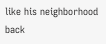like his neighborhood back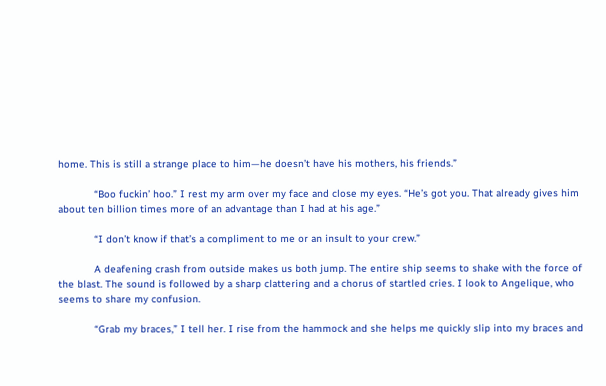home. This is still a strange place to him—he doesn’t have his mothers, his friends.”

            “Boo fuckin’ hoo.” I rest my arm over my face and close my eyes. “He’s got you. That already gives him about ten billion times more of an advantage than I had at his age.”

            “I don’t know if that’s a compliment to me or an insult to your crew.”

            A deafening crash from outside makes us both jump. The entire ship seems to shake with the force of the blast. The sound is followed by a sharp clattering and a chorus of startled cries. I look to Angelique, who seems to share my confusion.

            “Grab my braces,” I tell her. I rise from the hammock and she helps me quickly slip into my braces and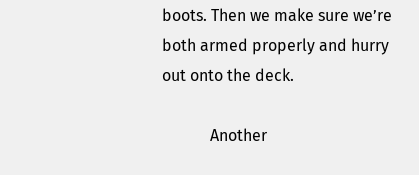boots. Then we make sure we’re both armed properly and hurry out onto the deck.

            Another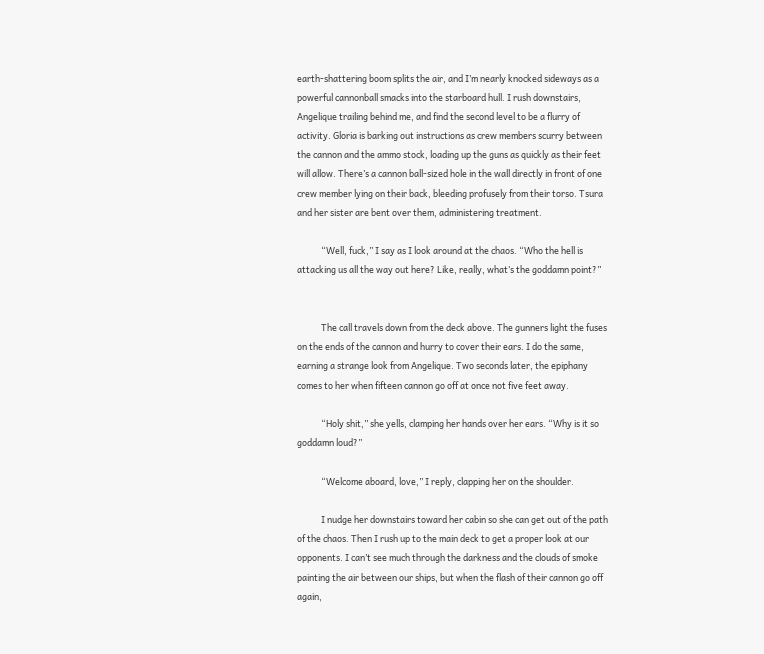earth-shattering boom splits the air, and I’m nearly knocked sideways as a powerful cannonball smacks into the starboard hull. I rush downstairs, Angelique trailing behind me, and find the second level to be a flurry of activity. Gloria is barking out instructions as crew members scurry between the cannon and the ammo stock, loading up the guns as quickly as their feet will allow. There’s a cannon ball-sized hole in the wall directly in front of one crew member lying on their back, bleeding profusely from their torso. Tsura and her sister are bent over them, administering treatment.

            “Well, fuck,” I say as I look around at the chaos. “Who the hell is attacking us all the way out here? Like, really, what’s the goddamn point?”


            The call travels down from the deck above. The gunners light the fuses on the ends of the cannon and hurry to cover their ears. I do the same, earning a strange look from Angelique. Two seconds later, the epiphany comes to her when fifteen cannon go off at once not five feet away.

            “Holy shit,” she yells, clamping her hands over her ears. “Why is it so goddamn loud?”

            “Welcome aboard, love,” I reply, clapping her on the shoulder.

            I nudge her downstairs toward her cabin so she can get out of the path of the chaos. Then I rush up to the main deck to get a proper look at our opponents. I can’t see much through the darkness and the clouds of smoke painting the air between our ships, but when the flash of their cannon go off again,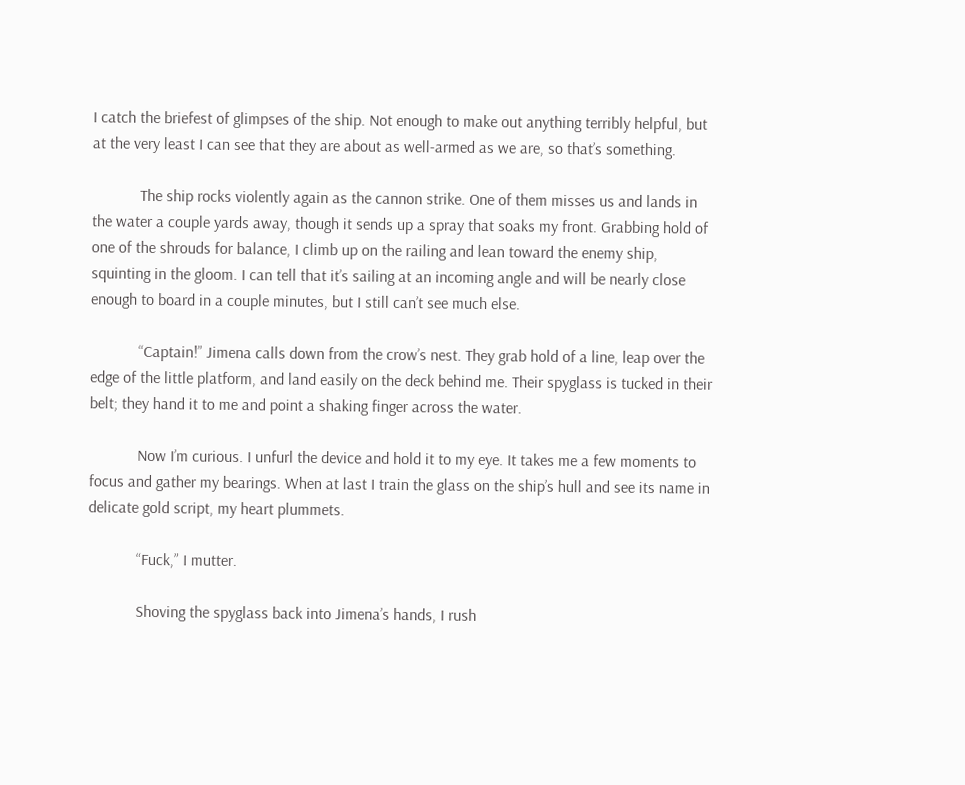I catch the briefest of glimpses of the ship. Not enough to make out anything terribly helpful, but at the very least I can see that they are about as well-armed as we are, so that’s something.

            The ship rocks violently again as the cannon strike. One of them misses us and lands in the water a couple yards away, though it sends up a spray that soaks my front. Grabbing hold of one of the shrouds for balance, I climb up on the railing and lean toward the enemy ship, squinting in the gloom. I can tell that it’s sailing at an incoming angle and will be nearly close enough to board in a couple minutes, but I still can’t see much else.

            “Captain!” Jimena calls down from the crow’s nest. They grab hold of a line, leap over the edge of the little platform, and land easily on the deck behind me. Their spyglass is tucked in their belt; they hand it to me and point a shaking finger across the water.

            Now I’m curious. I unfurl the device and hold it to my eye. It takes me a few moments to focus and gather my bearings. When at last I train the glass on the ship’s hull and see its name in delicate gold script, my heart plummets.

            “Fuck,” I mutter.

            Shoving the spyglass back into Jimena’s hands, I rush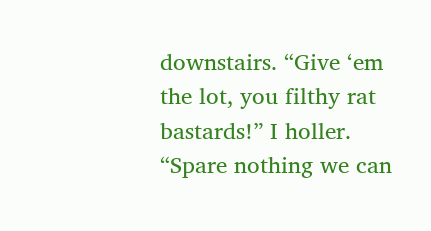downstairs. “Give ‘em the lot, you filthy rat bastards!” I holler. “Spare nothing we can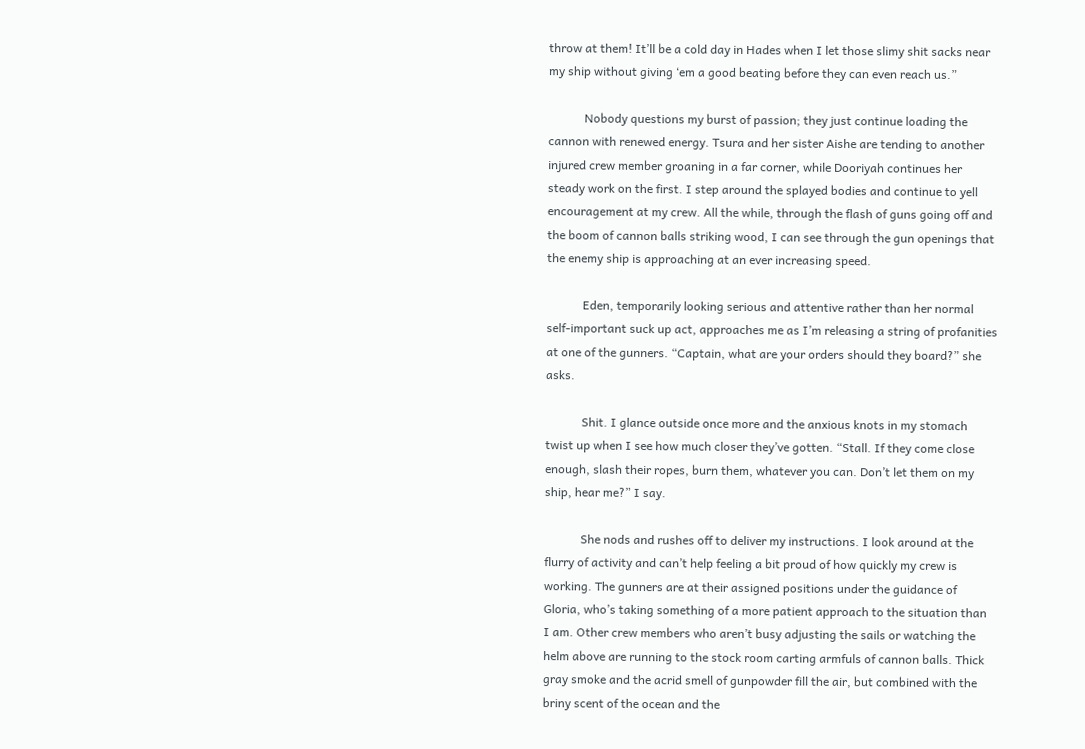throw at them! It’ll be a cold day in Hades when I let those slimy shit sacks near my ship without giving ‘em a good beating before they can even reach us.”

            Nobody questions my burst of passion; they just continue loading the cannon with renewed energy. Tsura and her sister Aishe are tending to another injured crew member groaning in a far corner, while Dooriyah continues her steady work on the first. I step around the splayed bodies and continue to yell encouragement at my crew. All the while, through the flash of guns going off and the boom of cannon balls striking wood, I can see through the gun openings that the enemy ship is approaching at an ever increasing speed.

            Eden, temporarily looking serious and attentive rather than her normal self-important suck up act, approaches me as I’m releasing a string of profanities at one of the gunners. “Captain, what are your orders should they board?” she asks.

            Shit. I glance outside once more and the anxious knots in my stomach twist up when I see how much closer they’ve gotten. “Stall. If they come close enough, slash their ropes, burn them, whatever you can. Don’t let them on my ship, hear me?” I say.

            She nods and rushes off to deliver my instructions. I look around at the flurry of activity and can’t help feeling a bit proud of how quickly my crew is working. The gunners are at their assigned positions under the guidance of Gloria, who’s taking something of a more patient approach to the situation than I am. Other crew members who aren’t busy adjusting the sails or watching the helm above are running to the stock room carting armfuls of cannon balls. Thick gray smoke and the acrid smell of gunpowder fill the air, but combined with the briny scent of the ocean and the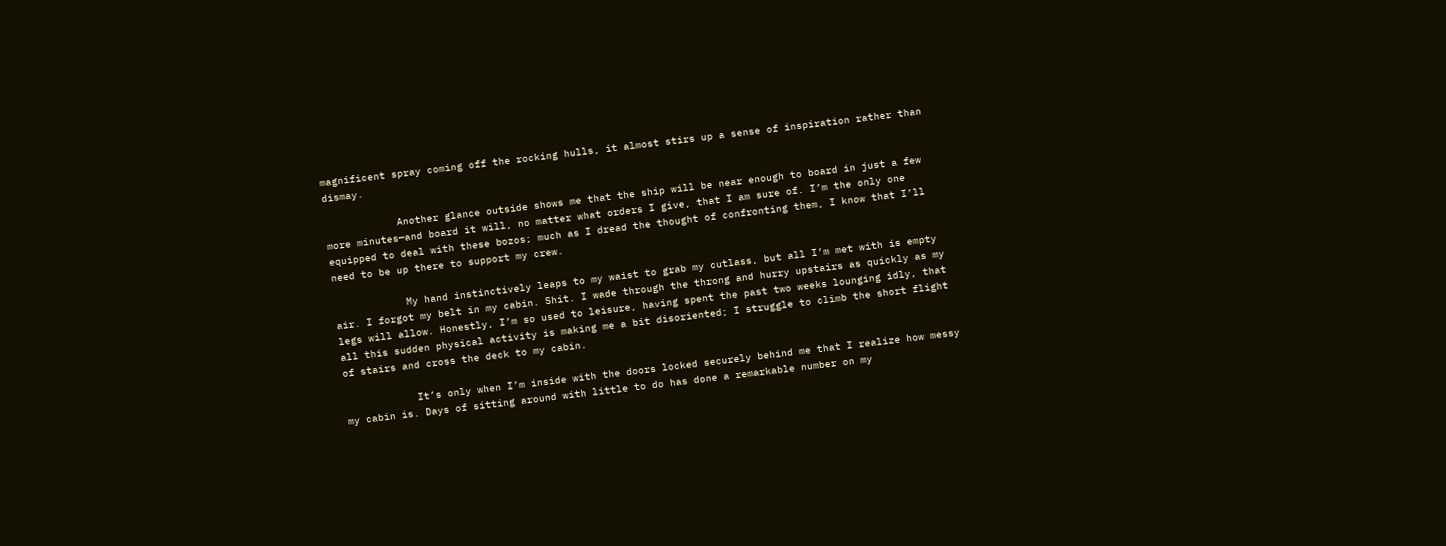magnificent spray coming off the rocking hulls, it almost stirs up a sense of inspiration rather than dismay.

            Another glance outside shows me that the ship will be near enough to board in just a few more minutes—and board it will, no matter what orders I give, that I am sure of. I’m the only one equipped to deal with these bozos; much as I dread the thought of confronting them, I know that I’ll need to be up there to support my crew.

            My hand instinctively leaps to my waist to grab my cutlass, but all I’m met with is empty air. I forgot my belt in my cabin. Shit. I wade through the throng and hurry upstairs as quickly as my legs will allow. Honestly, I’m so used to leisure, having spent the past two weeks lounging idly, that all this sudden physical activity is making me a bit disoriented; I struggle to climb the short flight of stairs and cross the deck to my cabin.

            It’s only when I’m inside with the doors locked securely behind me that I realize how messy my cabin is. Days of sitting around with little to do has done a remarkable number on my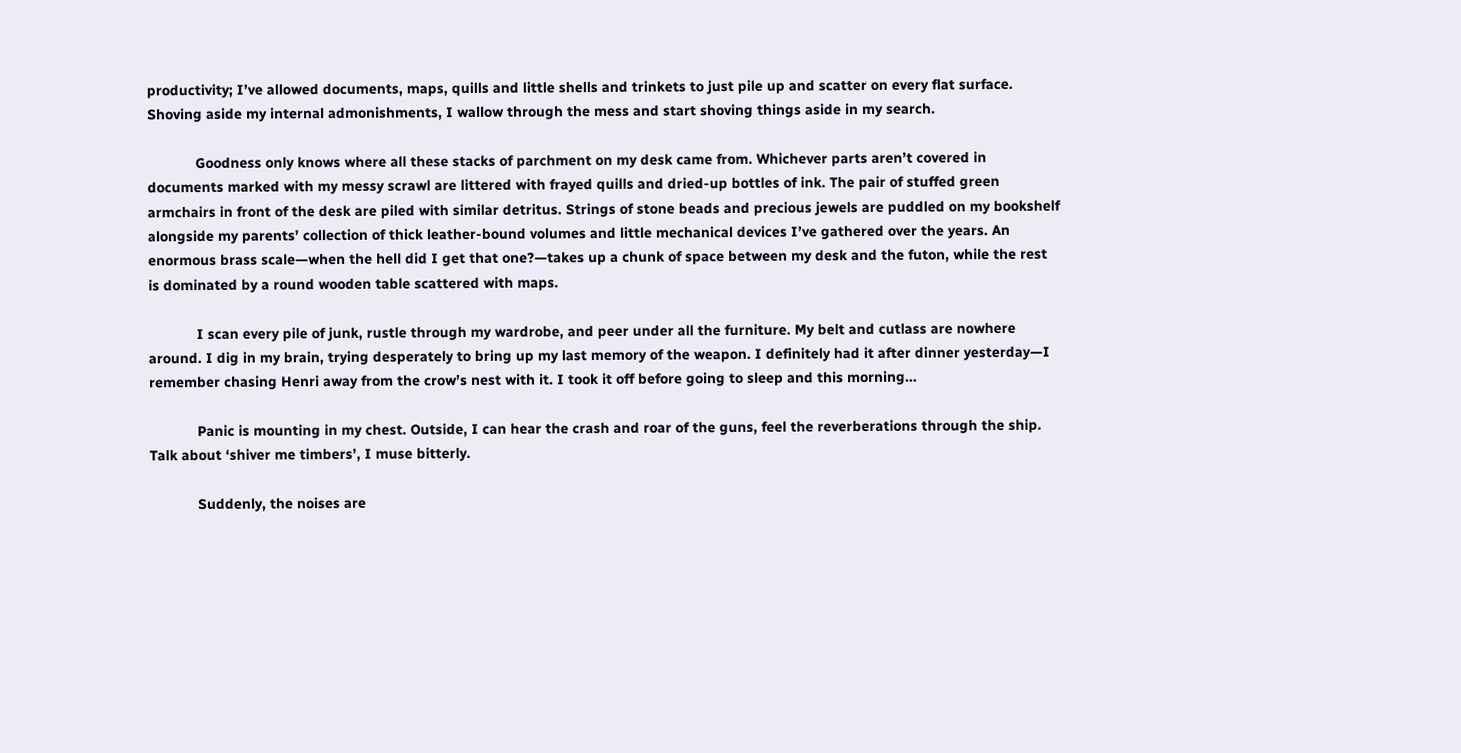productivity; I’ve allowed documents, maps, quills and little shells and trinkets to just pile up and scatter on every flat surface. Shoving aside my internal admonishments, I wallow through the mess and start shoving things aside in my search.

            Goodness only knows where all these stacks of parchment on my desk came from. Whichever parts aren’t covered in documents marked with my messy scrawl are littered with frayed quills and dried-up bottles of ink. The pair of stuffed green armchairs in front of the desk are piled with similar detritus. Strings of stone beads and precious jewels are puddled on my bookshelf alongside my parents’ collection of thick leather-bound volumes and little mechanical devices I’ve gathered over the years. An enormous brass scale—when the hell did I get that one?—takes up a chunk of space between my desk and the futon, while the rest is dominated by a round wooden table scattered with maps.

            I scan every pile of junk, rustle through my wardrobe, and peer under all the furniture. My belt and cutlass are nowhere around. I dig in my brain, trying desperately to bring up my last memory of the weapon. I definitely had it after dinner yesterday—I remember chasing Henri away from the crow’s nest with it. I took it off before going to sleep and this morning…

            Panic is mounting in my chest. Outside, I can hear the crash and roar of the guns, feel the reverberations through the ship. Talk about ‘shiver me timbers’, I muse bitterly.

            Suddenly, the noises are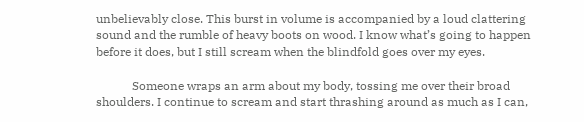unbelievably close. This burst in volume is accompanied by a loud clattering sound and the rumble of heavy boots on wood. I know what’s going to happen before it does, but I still scream when the blindfold goes over my eyes.

            Someone wraps an arm about my body, tossing me over their broad shoulders. I continue to scream and start thrashing around as much as I can,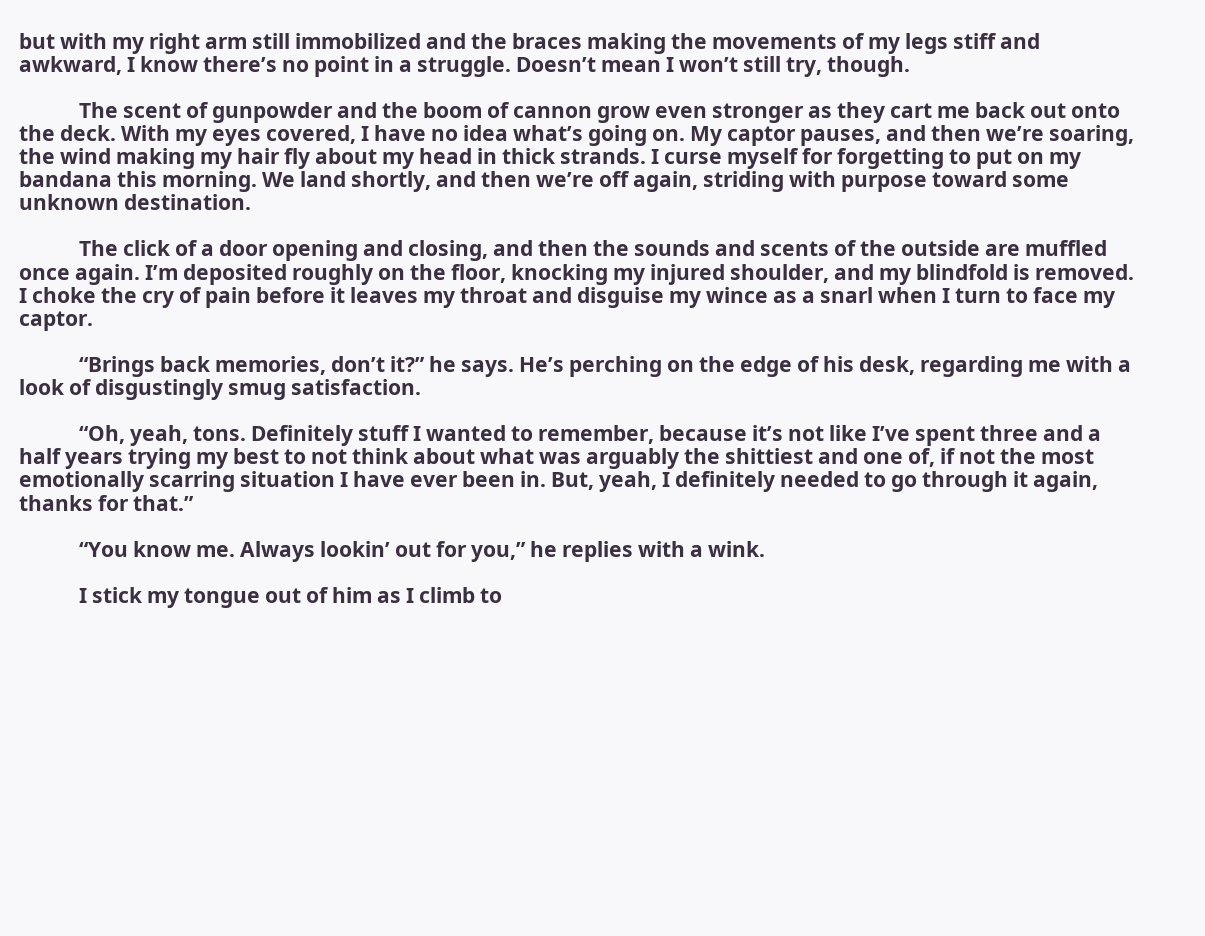but with my right arm still immobilized and the braces making the movements of my legs stiff and awkward, I know there’s no point in a struggle. Doesn’t mean I won’t still try, though.

            The scent of gunpowder and the boom of cannon grow even stronger as they cart me back out onto the deck. With my eyes covered, I have no idea what’s going on. My captor pauses, and then we’re soaring, the wind making my hair fly about my head in thick strands. I curse myself for forgetting to put on my bandana this morning. We land shortly, and then we’re off again, striding with purpose toward some unknown destination.

            The click of a door opening and closing, and then the sounds and scents of the outside are muffled once again. I’m deposited roughly on the floor, knocking my injured shoulder, and my blindfold is removed. I choke the cry of pain before it leaves my throat and disguise my wince as a snarl when I turn to face my captor.

            “Brings back memories, don’t it?” he says. He’s perching on the edge of his desk, regarding me with a look of disgustingly smug satisfaction.

            “Oh, yeah, tons. Definitely stuff I wanted to remember, because it’s not like I’ve spent three and a half years trying my best to not think about what was arguably the shittiest and one of, if not the most emotionally scarring situation I have ever been in. But, yeah, I definitely needed to go through it again, thanks for that.”

            “You know me. Always lookin’ out for you,” he replies with a wink.

            I stick my tongue out of him as I climb to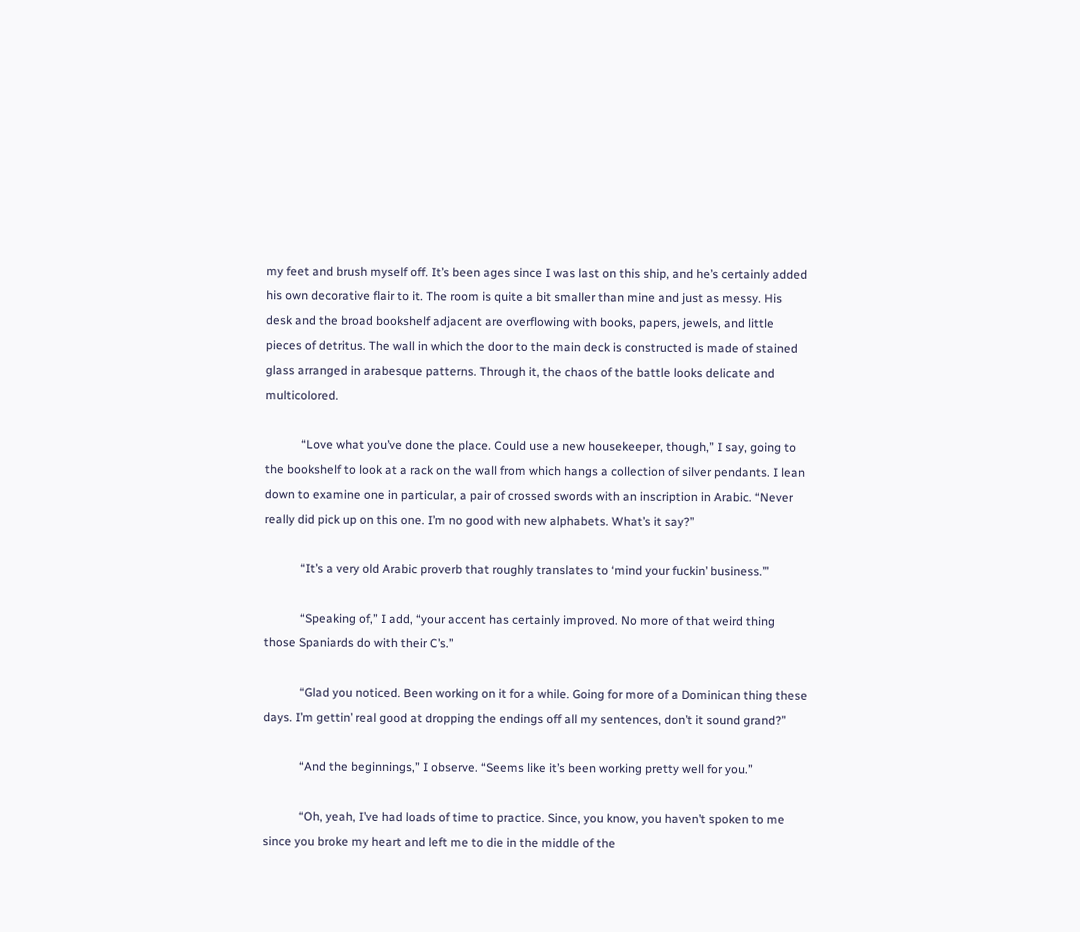my feet and brush myself off. It’s been ages since I was last on this ship, and he’s certainly added his own decorative flair to it. The room is quite a bit smaller than mine and just as messy. His desk and the broad bookshelf adjacent are overflowing with books, papers, jewels, and little pieces of detritus. The wall in which the door to the main deck is constructed is made of stained glass arranged in arabesque patterns. Through it, the chaos of the battle looks delicate and multicolored.

            “Love what you’ve done the place. Could use a new housekeeper, though,” I say, going to the bookshelf to look at a rack on the wall from which hangs a collection of silver pendants. I lean down to examine one in particular, a pair of crossed swords with an inscription in Arabic. “Never really did pick up on this one. I’m no good with new alphabets. What’s it say?”

            “It’s a very old Arabic proverb that roughly translates to ‘mind your fuckin’ business.’”

            “Speaking of,” I add, “your accent has certainly improved. No more of that weird thing those Spaniards do with their C’s.”

            “Glad you noticed. Been working on it for a while. Going for more of a Dominican thing these days. I’m gettin’ real good at dropping the endings off all my sentences, don’t it sound grand?”

            “And the beginnings,” I observe. “Seems like it’s been working pretty well for you.”

            “Oh, yeah, I’ve had loads of time to practice. Since, you know, you haven’t spoken to me since you broke my heart and left me to die in the middle of the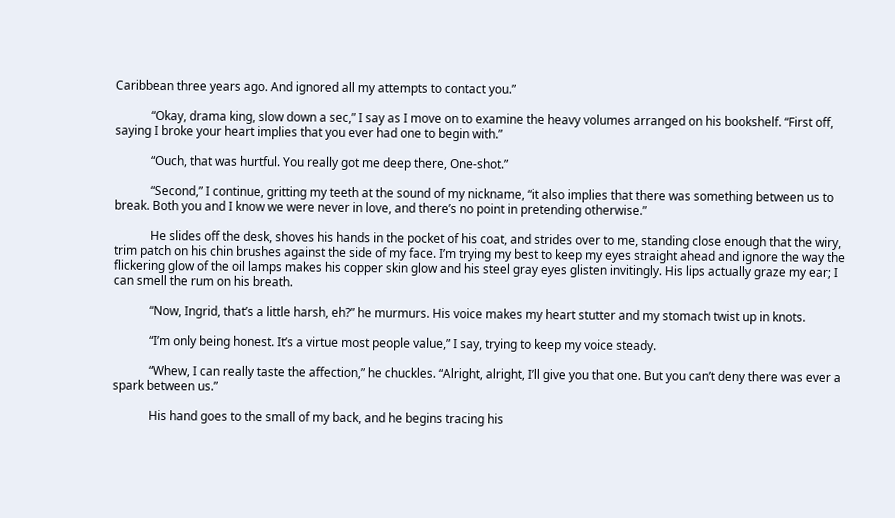Caribbean three years ago. And ignored all my attempts to contact you.”

            “Okay, drama king, slow down a sec,” I say as I move on to examine the heavy volumes arranged on his bookshelf. “First off, saying I broke your heart implies that you ever had one to begin with.”

            “Ouch, that was hurtful. You really got me deep there, One-shot.”

            “Second,” I continue, gritting my teeth at the sound of my nickname, “it also implies that there was something between us to break. Both you and I know we were never in love, and there’s no point in pretending otherwise.”

            He slides off the desk, shoves his hands in the pocket of his coat, and strides over to me, standing close enough that the wiry, trim patch on his chin brushes against the side of my face. I’m trying my best to keep my eyes straight ahead and ignore the way the flickering glow of the oil lamps makes his copper skin glow and his steel gray eyes glisten invitingly. His lips actually graze my ear; I can smell the rum on his breath.

            “Now, Ingrid, that’s a little harsh, eh?” he murmurs. His voice makes my heart stutter and my stomach twist up in knots.

            “I’m only being honest. It’s a virtue most people value,” I say, trying to keep my voice steady.

            “Whew, I can really taste the affection,” he chuckles. “Alright, alright, I’ll give you that one. But you can’t deny there was ever a spark between us.”

            His hand goes to the small of my back, and he begins tracing his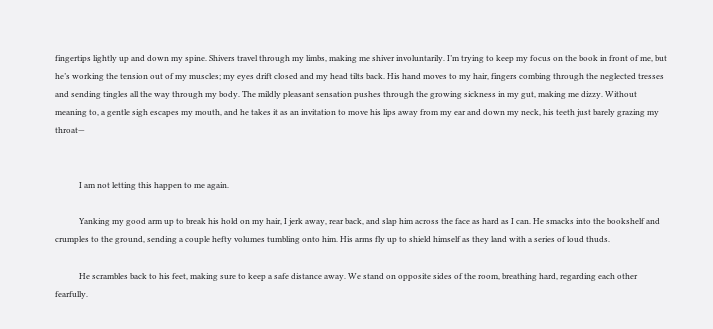fingertips lightly up and down my spine. Shivers travel through my limbs, making me shiver involuntarily. I’m trying to keep my focus on the book in front of me, but he’s working the tension out of my muscles; my eyes drift closed and my head tilts back. His hand moves to my hair, fingers combing through the neglected tresses and sending tingles all the way through my body. The mildly pleasant sensation pushes through the growing sickness in my gut, making me dizzy. Without meaning to, a gentle sigh escapes my mouth, and he takes it as an invitation to move his lips away from my ear and down my neck, his teeth just barely grazing my throat—


            I am not letting this happen to me again.

            Yanking my good arm up to break his hold on my hair, I jerk away, rear back, and slap him across the face as hard as I can. He smacks into the bookshelf and crumples to the ground, sending a couple hefty volumes tumbling onto him. His arms fly up to shield himself as they land with a series of loud thuds.

            He scrambles back to his feet, making sure to keep a safe distance away. We stand on opposite sides of the room, breathing hard, regarding each other fearfully.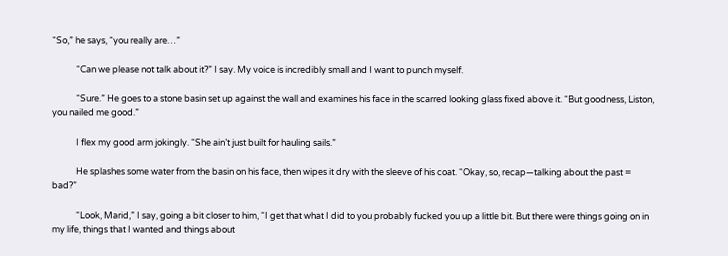“So,” he says, “you really are…”

            “Can we please not talk about it?” I say. My voice is incredibly small and I want to punch myself.

            “Sure.” He goes to a stone basin set up against the wall and examines his face in the scarred looking glass fixed above it. “But goodness, Liston, you nailed me good.”

            I flex my good arm jokingly. “She ain’t just built for hauling sails.”

            He splashes some water from the basin on his face, then wipes it dry with the sleeve of his coat. “Okay, so, recap—talking about the past = bad?”

            “Look, Marid,” I say, going a bit closer to him, “I get that what I did to you probably fucked you up a little bit. But there were things going on in my life, things that I wanted and things about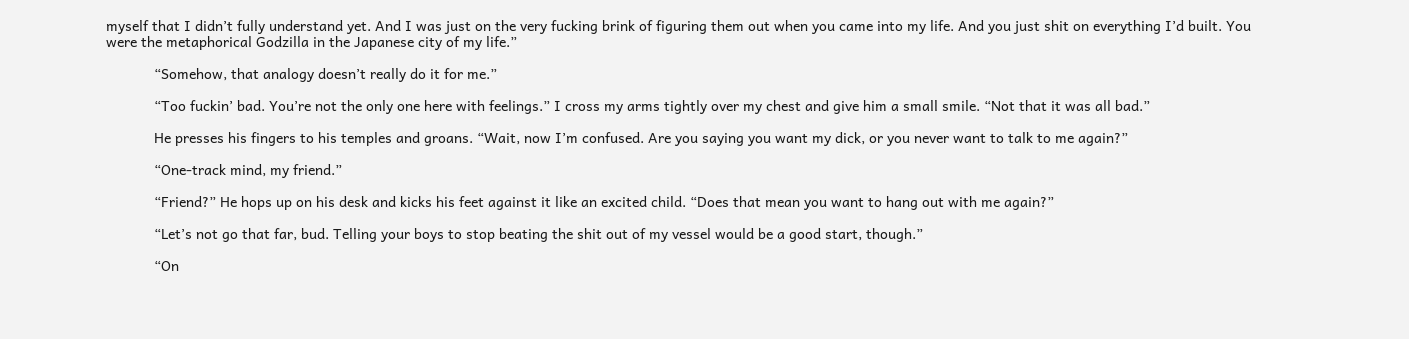myself that I didn’t fully understand yet. And I was just on the very fucking brink of figuring them out when you came into my life. And you just shit on everything I’d built. You were the metaphorical Godzilla in the Japanese city of my life.”

            “Somehow, that analogy doesn’t really do it for me.”

            “Too fuckin’ bad. You’re not the only one here with feelings.” I cross my arms tightly over my chest and give him a small smile. “Not that it was all bad.”

            He presses his fingers to his temples and groans. “Wait, now I’m confused. Are you saying you want my dick, or you never want to talk to me again?”

            “One-track mind, my friend.”

            “Friend?” He hops up on his desk and kicks his feet against it like an excited child. “Does that mean you want to hang out with me again?”

            “Let’s not go that far, bud. Telling your boys to stop beating the shit out of my vessel would be a good start, though.”

            “On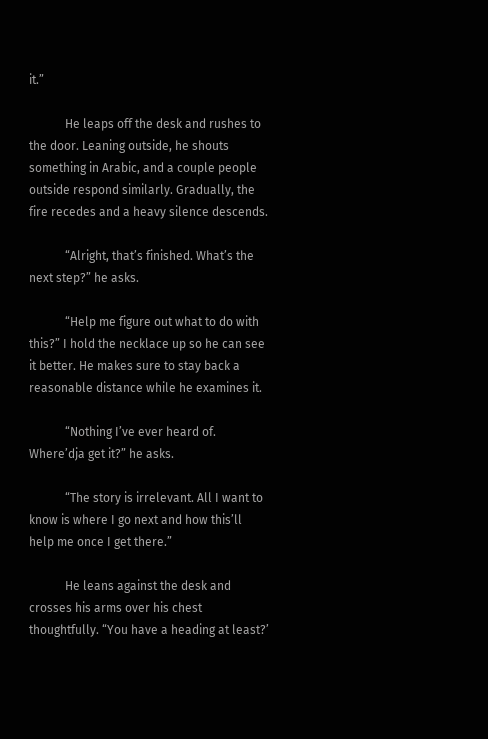it.”

            He leaps off the desk and rushes to the door. Leaning outside, he shouts something in Arabic, and a couple people outside respond similarly. Gradually, the fire recedes and a heavy silence descends.

            “Alright, that’s finished. What’s the next step?” he asks.

            “Help me figure out what to do with this?” I hold the necklace up so he can see it better. He makes sure to stay back a reasonable distance while he examines it.

            “Nothing I’ve ever heard of. Where’dja get it?” he asks.

            “The story is irrelevant. All I want to know is where I go next and how this’ll help me once I get there.”

            He leans against the desk and crosses his arms over his chest thoughtfully. “You have a heading at least?’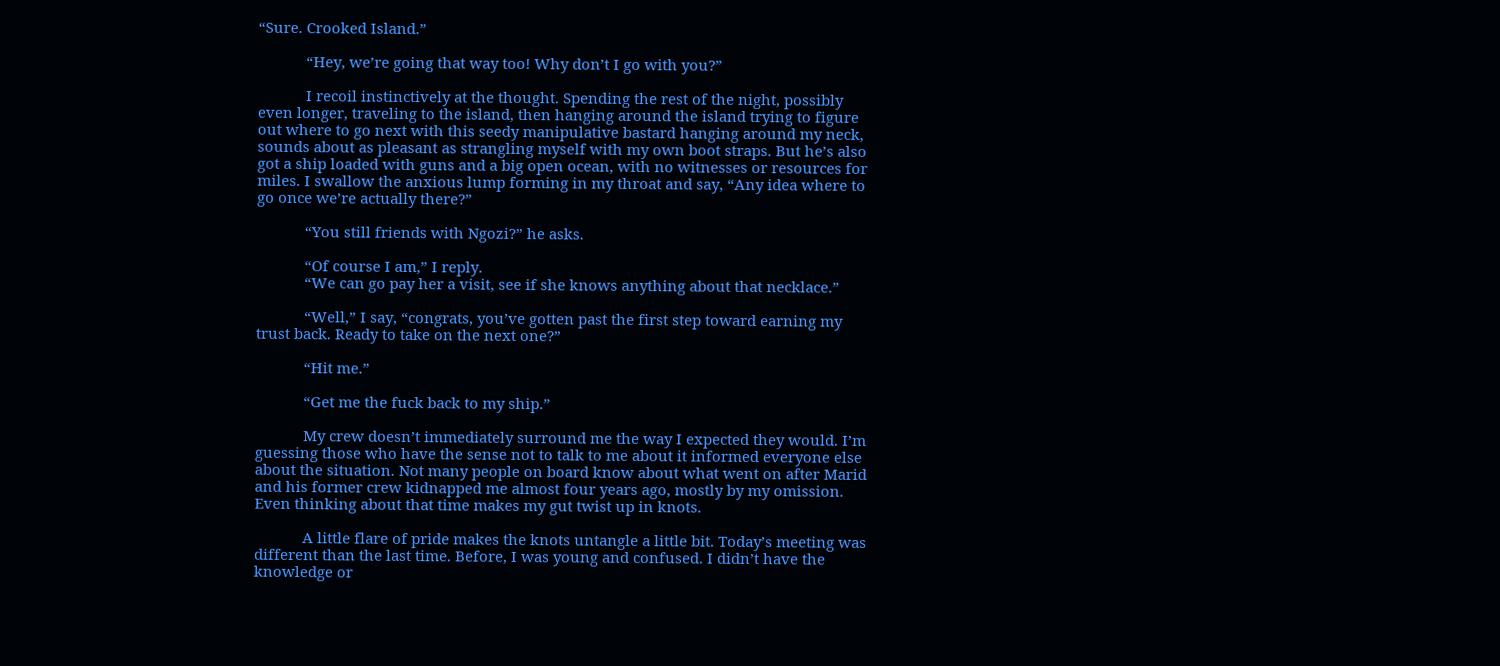“Sure. Crooked Island.”

            “Hey, we’re going that way too! Why don’t I go with you?”

            I recoil instinctively at the thought. Spending the rest of the night, possibly even longer, traveling to the island, then hanging around the island trying to figure out where to go next with this seedy manipulative bastard hanging around my neck, sounds about as pleasant as strangling myself with my own boot straps. But he’s also got a ship loaded with guns and a big open ocean, with no witnesses or resources for miles. I swallow the anxious lump forming in my throat and say, “Any idea where to go once we’re actually there?”

            “You still friends with Ngozi?” he asks.

            “Of course I am,” I reply.
            “We can go pay her a visit, see if she knows anything about that necklace.”

            “Well,” I say, “congrats, you’ve gotten past the first step toward earning my trust back. Ready to take on the next one?”

            “Hit me.”

            “Get me the fuck back to my ship.”

            My crew doesn’t immediately surround me the way I expected they would. I’m guessing those who have the sense not to talk to me about it informed everyone else about the situation. Not many people on board know about what went on after Marid and his former crew kidnapped me almost four years ago, mostly by my omission. Even thinking about that time makes my gut twist up in knots.

            A little flare of pride makes the knots untangle a little bit. Today’s meeting was different than the last time. Before, I was young and confused. I didn’t have the knowledge or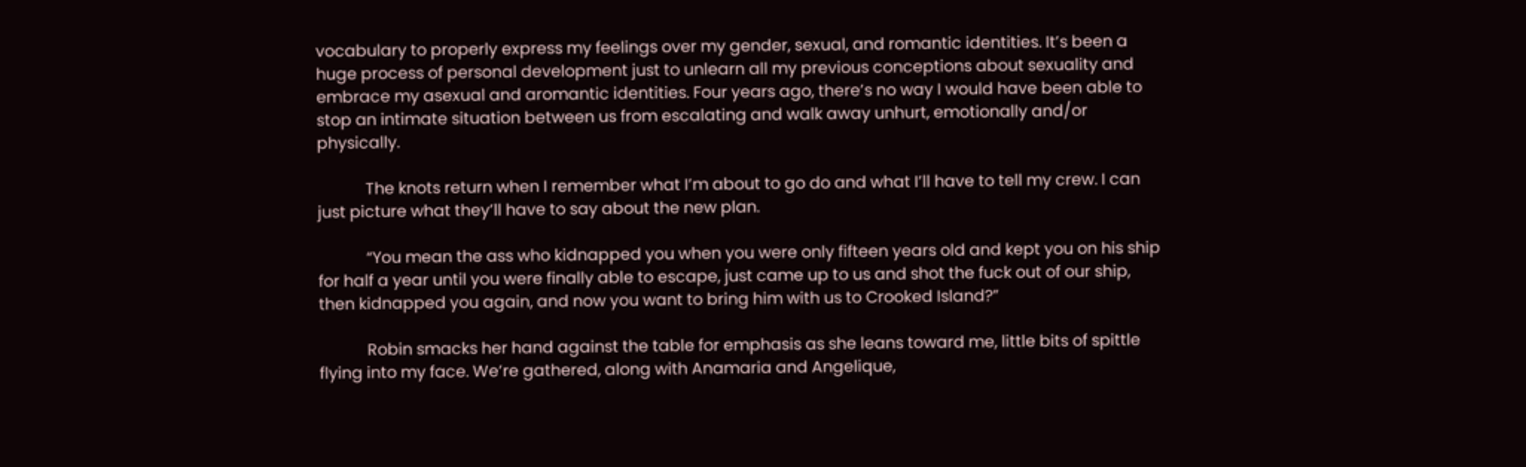vocabulary to properly express my feelings over my gender, sexual, and romantic identities. It’s been a huge process of personal development just to unlearn all my previous conceptions about sexuality and embrace my asexual and aromantic identities. Four years ago, there’s no way I would have been able to stop an intimate situation between us from escalating and walk away unhurt, emotionally and/or physically.

            The knots return when I remember what I’m about to go do and what I’ll have to tell my crew. I can just picture what they’ll have to say about the new plan.

            “You mean the ass who kidnapped you when you were only fifteen years old and kept you on his ship for half a year until you were finally able to escape, just came up to us and shot the fuck out of our ship, then kidnapped you again, and now you want to bring him with us to Crooked Island?”

            Robin smacks her hand against the table for emphasis as she leans toward me, little bits of spittle flying into my face. We’re gathered, along with Anamaria and Angelique,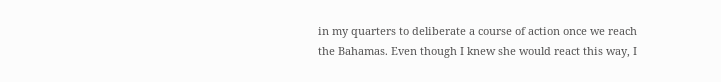in my quarters to deliberate a course of action once we reach the Bahamas. Even though I knew she would react this way, I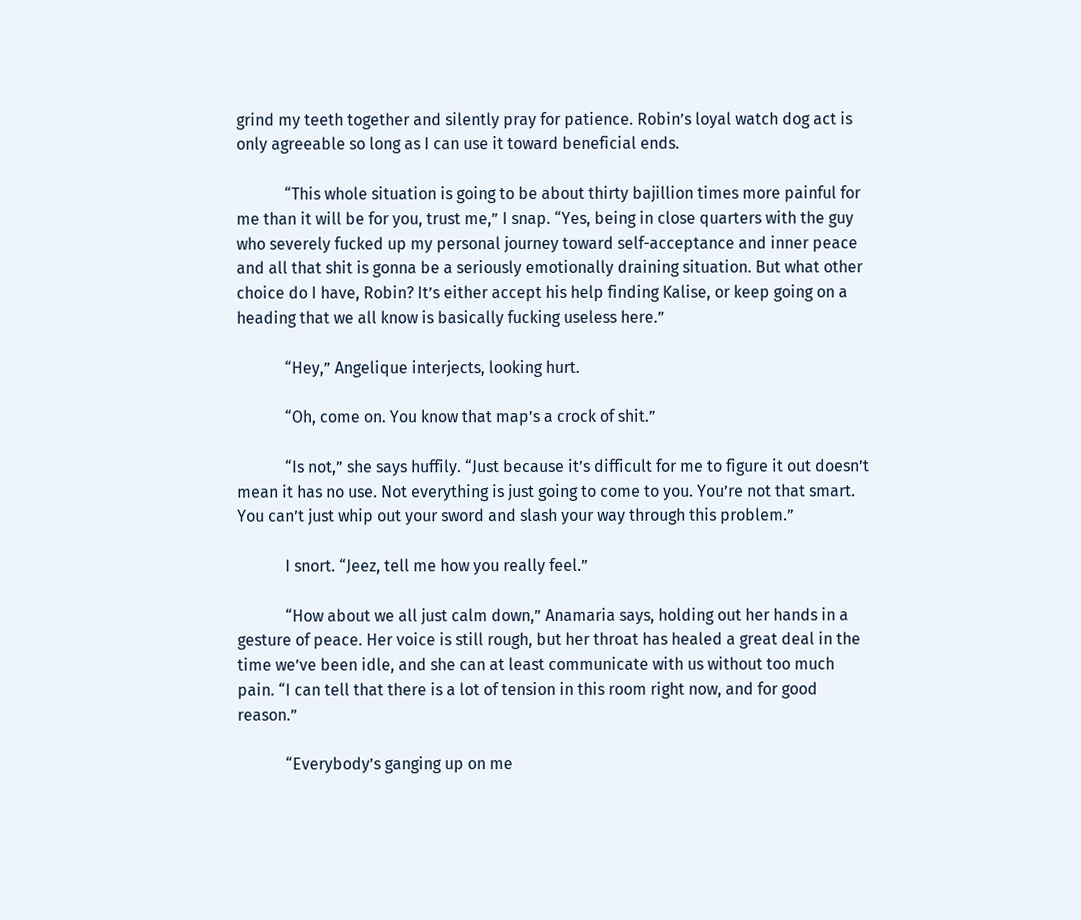grind my teeth together and silently pray for patience. Robin’s loyal watch dog act is only agreeable so long as I can use it toward beneficial ends.

            “This whole situation is going to be about thirty bajillion times more painful for me than it will be for you, trust me,” I snap. “Yes, being in close quarters with the guy who severely fucked up my personal journey toward self-acceptance and inner peace and all that shit is gonna be a seriously emotionally draining situation. But what other choice do I have, Robin? It’s either accept his help finding Kalise, or keep going on a heading that we all know is basically fucking useless here.”

            “Hey,” Angelique interjects, looking hurt.

            “Oh, come on. You know that map’s a crock of shit.”

            “Is not,” she says huffily. “Just because it’s difficult for me to figure it out doesn’t mean it has no use. Not everything is just going to come to you. You’re not that smart. You can’t just whip out your sword and slash your way through this problem.”

            I snort. “Jeez, tell me how you really feel.”

            “How about we all just calm down,” Anamaria says, holding out her hands in a gesture of peace. Her voice is still rough, but her throat has healed a great deal in the time we’ve been idle, and she can at least communicate with us without too much pain. “I can tell that there is a lot of tension in this room right now, and for good reason.”

            “Everybody’s ganging up on me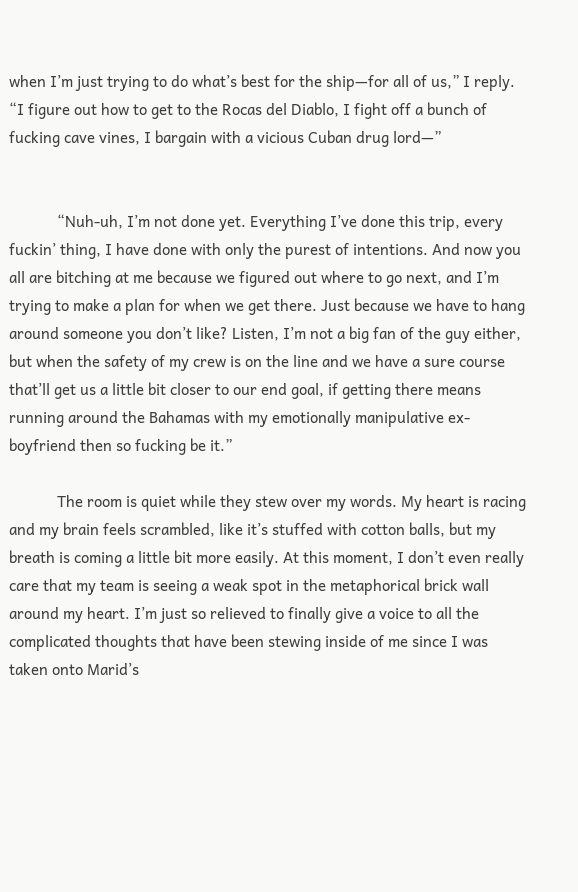when I’m just trying to do what’s best for the ship—for all of us,” I reply. “I figure out how to get to the Rocas del Diablo, I fight off a bunch of fucking cave vines, I bargain with a vicious Cuban drug lord—”


            “Nuh-uh, I’m not done yet. Everything I’ve done this trip, every fuckin’ thing, I have done with only the purest of intentions. And now you all are bitching at me because we figured out where to go next, and I’m trying to make a plan for when we get there. Just because we have to hang around someone you don’t like? Listen, I’m not a big fan of the guy either, but when the safety of my crew is on the line and we have a sure course that’ll get us a little bit closer to our end goal, if getting there means running around the Bahamas with my emotionally manipulative ex-boyfriend then so fucking be it.”

            The room is quiet while they stew over my words. My heart is racing and my brain feels scrambled, like it’s stuffed with cotton balls, but my breath is coming a little bit more easily. At this moment, I don’t even really care that my team is seeing a weak spot in the metaphorical brick wall around my heart. I’m just so relieved to finally give a voice to all the complicated thoughts that have been stewing inside of me since I was taken onto Marid’s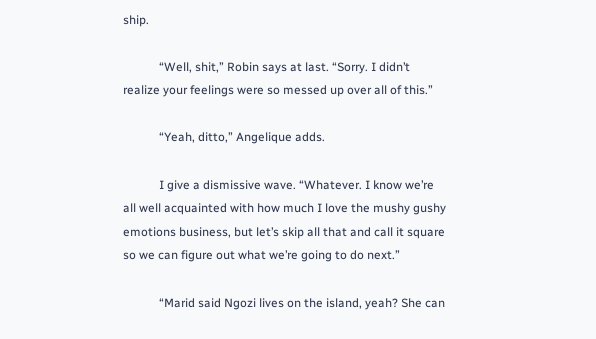ship.

            “Well, shit,” Robin says at last. “Sorry. I didn’t realize your feelings were so messed up over all of this.”

            “Yeah, ditto,” Angelique adds.

            I give a dismissive wave. “Whatever. I know we’re all well acquainted with how much I love the mushy gushy emotions business, but let’s skip all that and call it square so we can figure out what we’re going to do next.”

            “Marid said Ngozi lives on the island, yeah? She can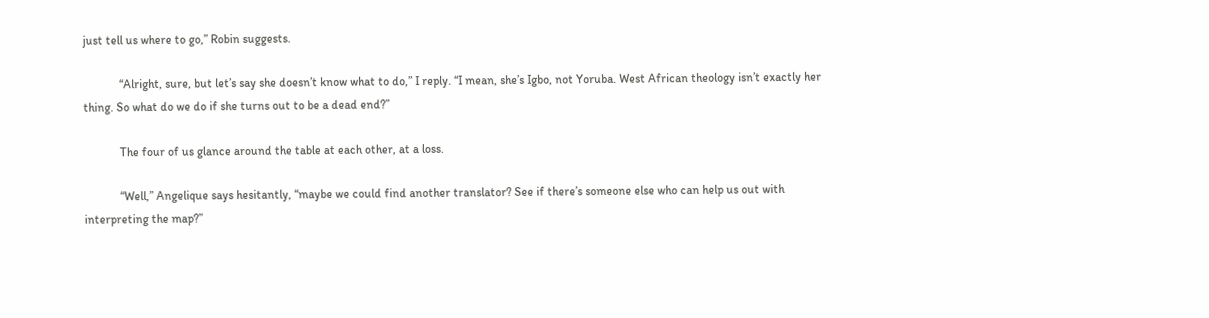just tell us where to go,” Robin suggests.

            “Alright, sure, but let’s say she doesn’t know what to do,” I reply. “I mean, she’s Igbo, not Yoruba. West African theology isn’t exactly her thing. So what do we do if she turns out to be a dead end?”

            The four of us glance around the table at each other, at a loss.

            “Well,” Angelique says hesitantly, “maybe we could find another translator? See if there’s someone else who can help us out with interpreting the map?”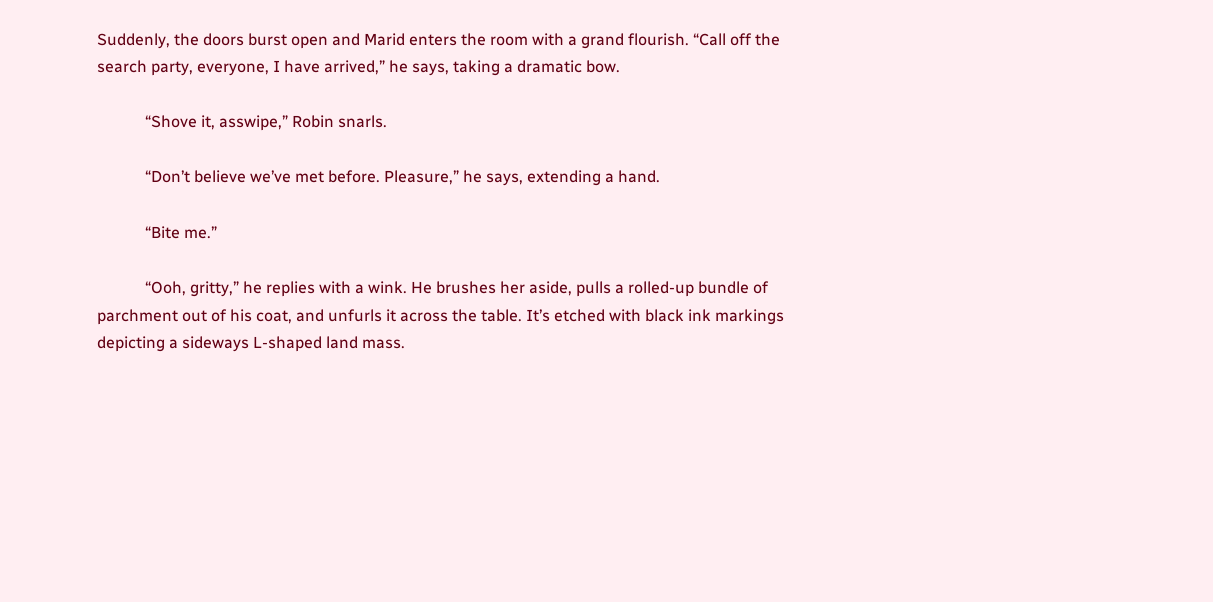Suddenly, the doors burst open and Marid enters the room with a grand flourish. “Call off the search party, everyone, I have arrived,” he says, taking a dramatic bow.

            “Shove it, asswipe,” Robin snarls.

            “Don’t believe we’ve met before. Pleasure,” he says, extending a hand.

            “Bite me.”

            “Ooh, gritty,” he replies with a wink. He brushes her aside, pulls a rolled-up bundle of parchment out of his coat, and unfurls it across the table. It’s etched with black ink markings depicting a sideways L-shaped land mass.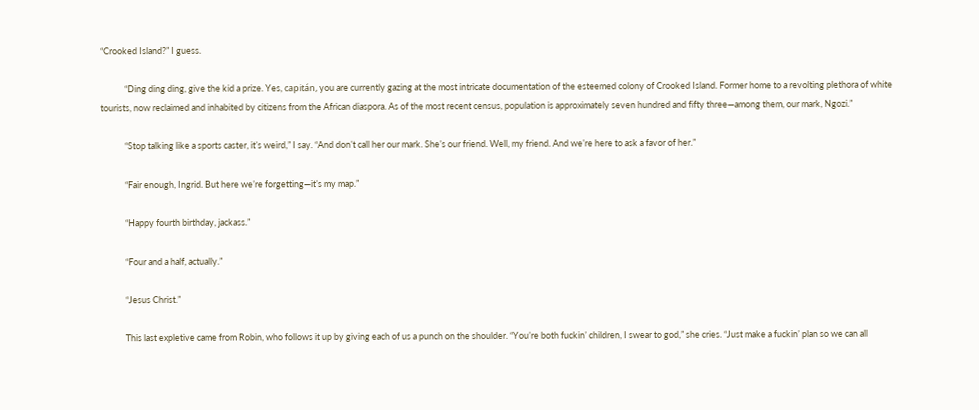“Crooked Island?” I guess.

            “Ding ding ding, give the kid a prize. Yes, capitán, you are currently gazing at the most intricate documentation of the esteemed colony of Crooked Island. Former home to a revolting plethora of white tourists, now reclaimed and inhabited by citizens from the African diaspora. As of the most recent census, population is approximately seven hundred and fifty three—among them, our mark, Ngozi.”

            “Stop talking like a sports caster, it’s weird,” I say. “And don’t call her our mark. She’s our friend. Well, my friend. And we’re here to ask a favor of her.”

            “Fair enough, Ingrid. But here we’re forgetting—it’s my map.”

            “Happy fourth birthday, jackass.”

            “Four and a half, actually.”

            “Jesus Christ.”

            This last expletive came from Robin, who follows it up by giving each of us a punch on the shoulder. “You’re both fuckin’ children, I swear to god,” she cries. “Just make a fuckin’ plan so we can all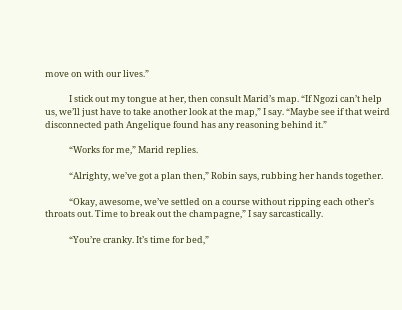move on with our lives.”

            I stick out my tongue at her, then consult Marid’s map. “If Ngozi can’t help us, we’ll just have to take another look at the map,” I say. “Maybe see if that weird disconnected path Angelique found has any reasoning behind it.”

            “Works for me,” Marid replies.

            “Alrighty, we’ve got a plan then,” Robin says, rubbing her hands together.

            “Okay, awesome, we’ve settled on a course without ripping each other’s throats out. Time to break out the champagne,” I say sarcastically.

            “You’re cranky. It’s time for bed,”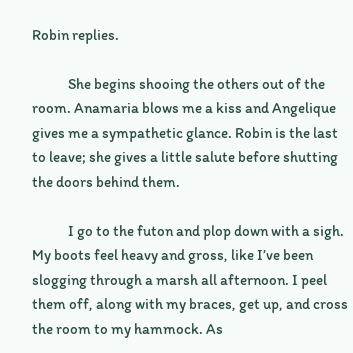Robin replies.

            She begins shooing the others out of the room. Anamaria blows me a kiss and Angelique gives me a sympathetic glance. Robin is the last to leave; she gives a little salute before shutting the doors behind them.

            I go to the futon and plop down with a sigh. My boots feel heavy and gross, like I’ve been slogging through a marsh all afternoon. I peel them off, along with my braces, get up, and cross the room to my hammock. As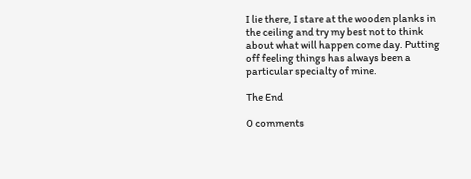I lie there, I stare at the wooden planks in the ceiling and try my best not to think about what will happen come day. Putting off feeling things has always been a particular specialty of mine.

The End

0 comments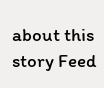about this story Feed